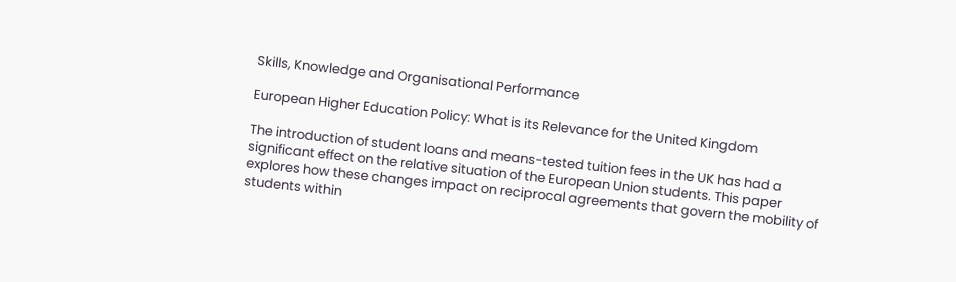Skills, Knowledge and Organisational Performance

European Higher Education Policy: What is its Relevance for the United Kingdom

The introduction of student loans and means-tested tuition fees in the UK has had a significant effect on the relative situation of the European Union students. This paper explores how these changes impact on reciprocal agreements that govern the mobility of students within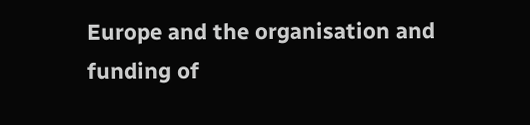Europe and the organisation and funding of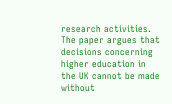research activities. The paper argues that decisions concerning higher education in the UK cannot be made without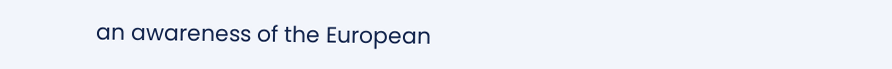an awareness of the European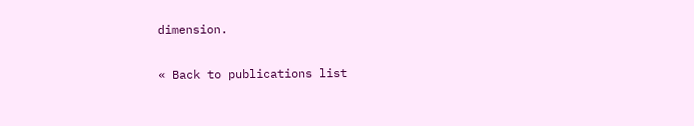dimension.

« Back to publications list